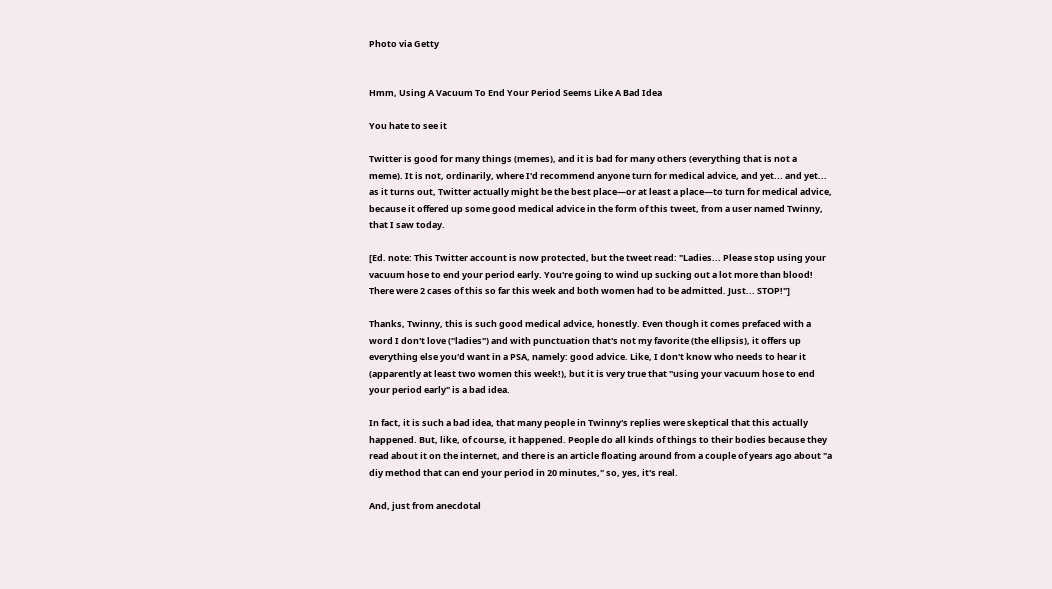Photo via Getty


Hmm, Using A Vacuum To End Your Period Seems Like A Bad Idea

You hate to see it

Twitter is good for many things (memes), and it is bad for many others (everything that is not a meme). It is not, ordinarily, where I'd recommend anyone turn for medical advice, and yet... and yet... as it turns out, Twitter actually might be the best place—or at least a place—to turn for medical advice, because it offered up some good medical advice in the form of this tweet, from a user named Twinny, that I saw today.

[Ed. note: This Twitter account is now protected, but the tweet read: "Ladies... Please stop using your vacuum hose to end your period early. You're going to wind up sucking out a lot more than blood! There were 2 cases of this so far this week and both women had to be admitted. Just... STOP!"]

Thanks, Twinny, this is such good medical advice, honestly. Even though it comes prefaced with a word I don't love ("ladies") and with punctuation that's not my favorite (the ellipsis), it offers up everything else you'd want in a PSA, namely: good advice. Like, I don't know who needs to hear it (apparently at least two women this week!), but it is very true that "using your vacuum hose to end your period early" is a bad idea.

In fact, it is such a bad idea, that many people in Twinny's replies were skeptical that this actually happened. But, like, of course, it happened. People do all kinds of things to their bodies because they read about it on the internet, and there is an article floating around from a couple of years ago about "a diy method that can end your period in 20 minutes," so, yes, it's real.

And, just from anecdotal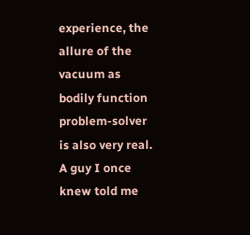experience, the allure of the vacuum as bodily function problem-solver is also very real. A guy I once knew told me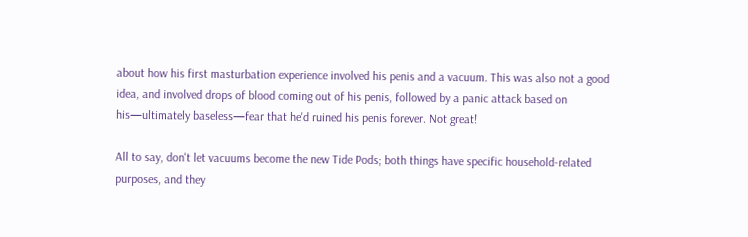about how his first masturbation experience involved his penis and a vacuum. This was also not a good idea, and involved drops of blood coming out of his penis, followed by a panic attack based on his—ultimately baseless—fear that he'd ruined his penis forever. Not great!

All to say, don't let vacuums become the new Tide Pods; both things have specific household-related purposes, and they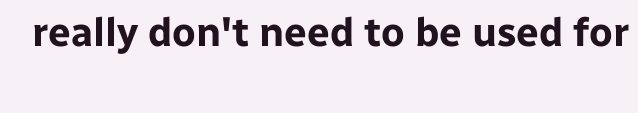really don't need to be used for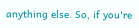anything else. So, if you're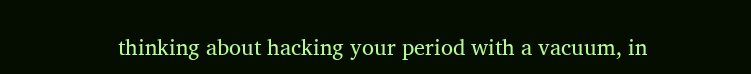thinking about hacking your period with a vacuum, in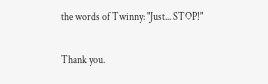the words of Twinny: "Just... STOP!"

Thank you.